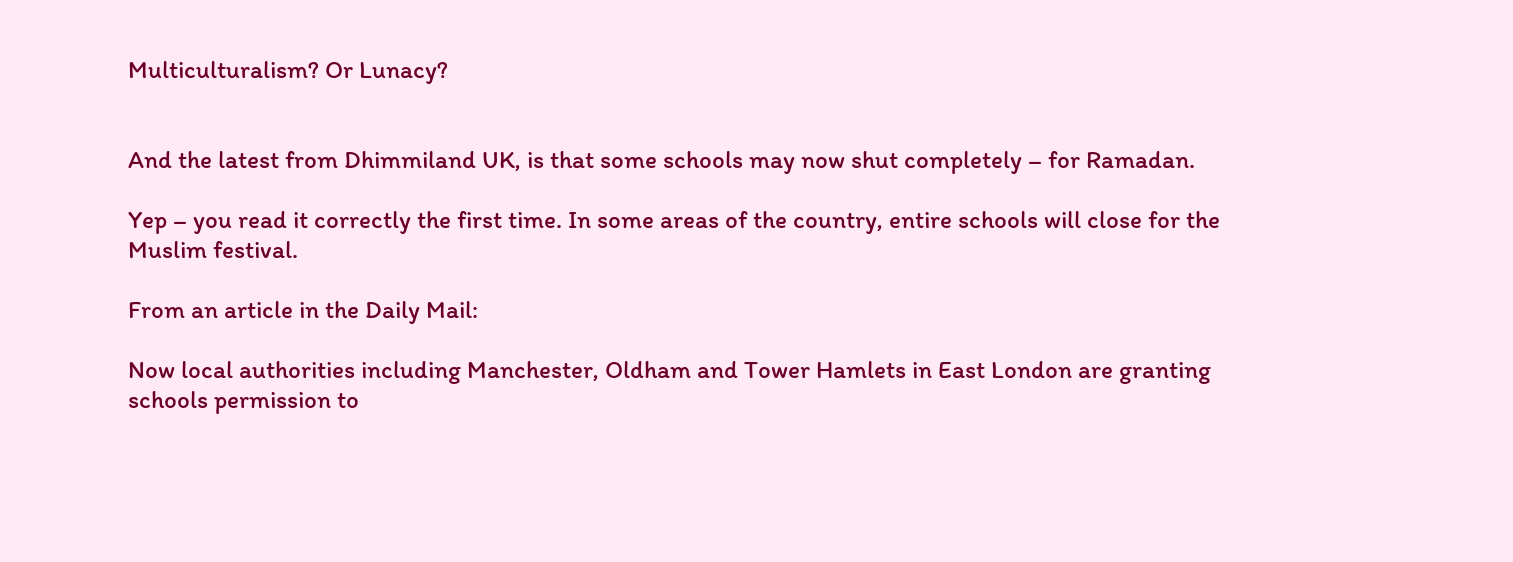Multiculturalism? Or Lunacy?


And the latest from Dhimmiland UK, is that some schools may now shut completely – for Ramadan.

Yep – you read it correctly the first time. In some areas of the country, entire schools will close for the Muslim festival.

From an article in the Daily Mail:

Now local authorities including Manchester, Oldham and Tower Hamlets in East London are granting schools permission to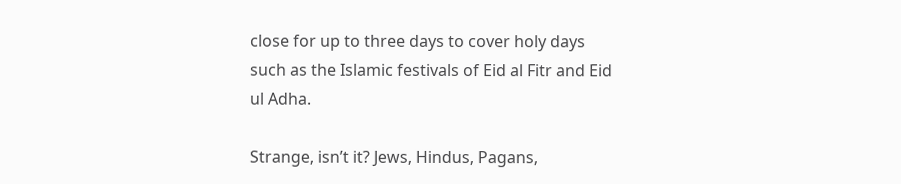close for up to three days to cover holy days such as the Islamic festivals of Eid al Fitr and Eid ul Adha.

Strange, isn’t it? Jews, Hindus, Pagans,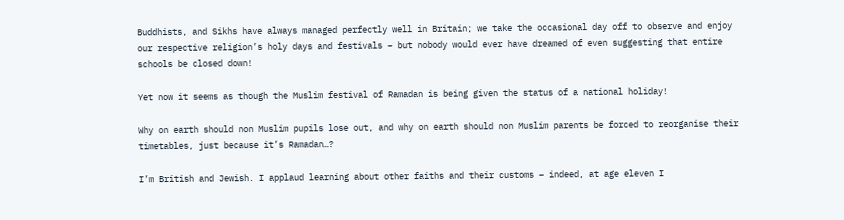Buddhists, and Sikhs have always managed perfectly well in Britain; we take the occasional day off to observe and enjoy our respective religion’s holy days and festivals – but nobody would ever have dreamed of even suggesting that entire schools be closed down!

Yet now it seems as though the Muslim festival of Ramadan is being given the status of a national holiday!

Why on earth should non Muslim pupils lose out, and why on earth should non Muslim parents be forced to reorganise their timetables, just because it’s Ramadan…?

I’m British and Jewish. I applaud learning about other faiths and their customs – indeed, at age eleven I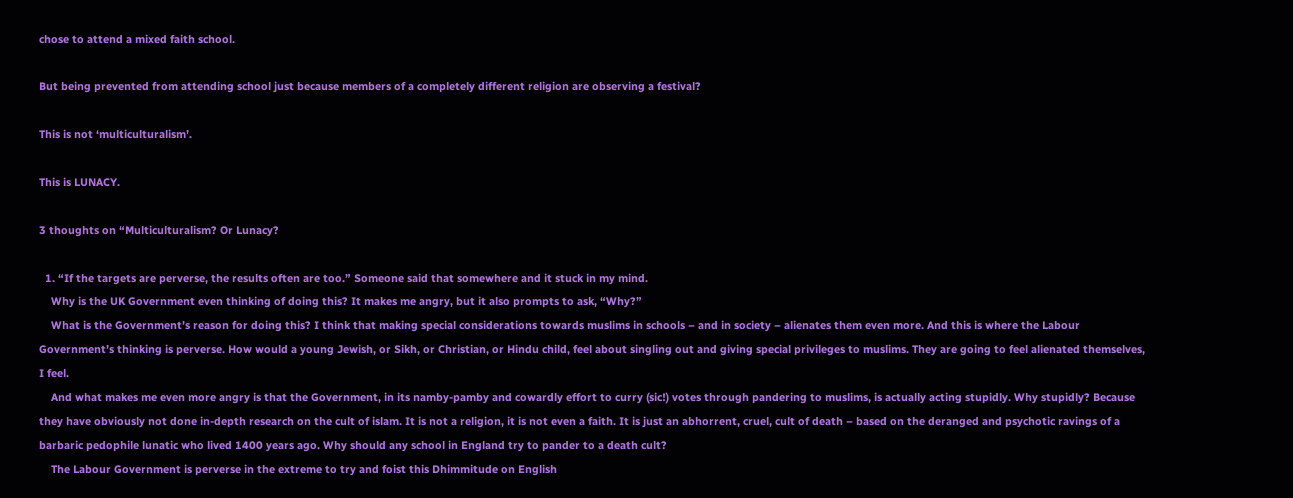chose to attend a mixed faith school.

But being prevented from attending school just because members of a completely different religion are observing a festival?

This is not ‘multiculturalism’.

This is LUNACY.

3 thoughts on “Multiculturalism? Or Lunacy?

  1. “If the targets are perverse, the results often are too.” Someone said that somewhere and it stuck in my mind.
    Why is the UK Government even thinking of doing this? It makes me angry, but it also prompts to ask, “Why?”
    What is the Government’s reason for doing this? I think that making special considerations towards muslims in schools – and in society – alienates them even more. And this is where the Labour Government’s thinking is perverse. How would a young Jewish, or Sikh, or Christian, or Hindu child, feel about singling out and giving special privileges to muslims. They are going to feel alienated themselves, I feel.
    And what makes me even more angry is that the Government, in its namby-pamby and cowardly effort to curry (sic!) votes through pandering to muslims, is actually acting stupidly. Why stupidly? Because they have obviously not done in-depth research on the cult of islam. It is not a religion, it is not even a faith. It is just an abhorrent, cruel, cult of death – based on the deranged and psychotic ravings of a barbaric pedophile lunatic who lived 1400 years ago. Why should any school in England try to pander to a death cult?
    The Labour Government is perverse in the extreme to try and foist this Dhimmitude on English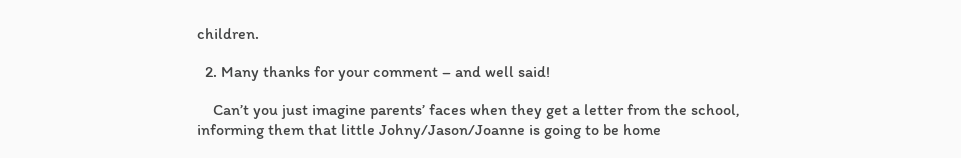children.

  2. Many thanks for your comment – and well said!

    Can’t you just imagine parents’ faces when they get a letter from the school, informing them that little Johny/Jason/Joanne is going to be home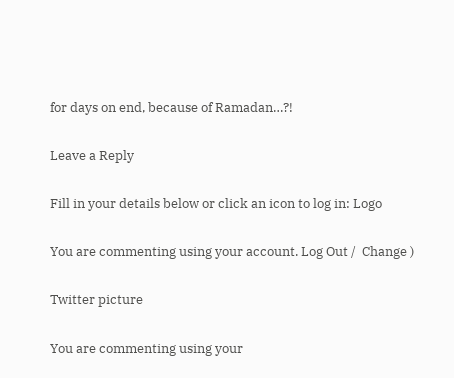for days on end, because of Ramadan…?!

Leave a Reply

Fill in your details below or click an icon to log in: Logo

You are commenting using your account. Log Out /  Change )

Twitter picture

You are commenting using your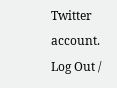Twitter account. Log Out /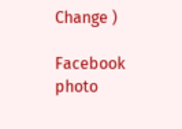Change )

Facebook photo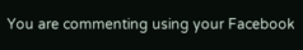You are commenting using your Facebook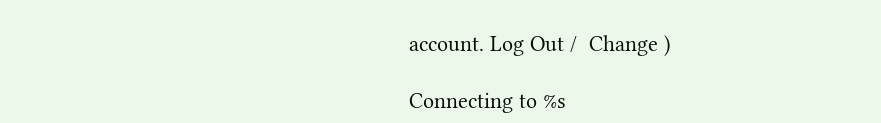account. Log Out /  Change )

Connecting to %s